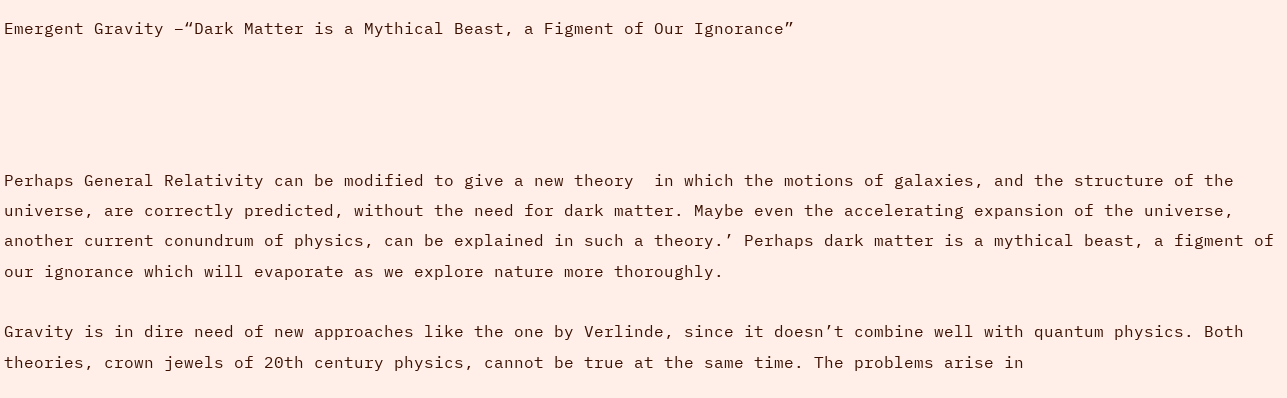Emergent Gravity –“Dark Matter is a Mythical Beast, a Figment of Our Ignorance”




Perhaps General Relativity can be modified to give a new theory  in which the motions of galaxies, and the structure of the universe, are correctly predicted, without the need for dark matter. Maybe even the accelerating expansion of the universe, another current conundrum of physics, can be explained in such a theory.’ Perhaps dark matter is a mythical beast, a figment of our ignorance which will evaporate as we explore nature more thoroughly.

Gravity is in dire need of new approaches like the one by Verlinde, since it doesn’t combine well with quantum physics. Both theories, crown jewels of 20th century physics, cannot be true at the same time. The problems arise in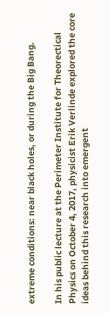extreme conditions: near black holes, or during the Big Bang.

In his public lecture at the Perimeter Institute for Theorectical Physics on October 4, 2017, physicist Erik Verlinde explored the core ideas behind this research into emergent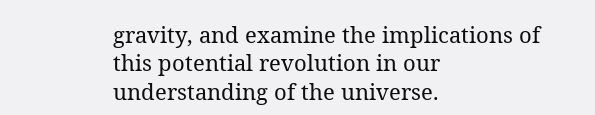gravity, and examine the implications of this potential revolution in our understanding of the universe.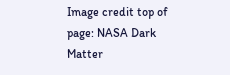Image credit top of page: NASA Dark Matter